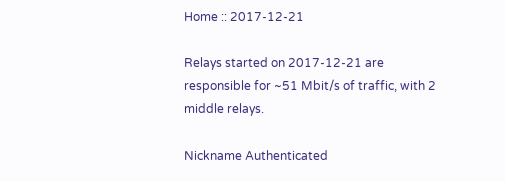Home :: 2017-12-21

Relays started on 2017-12-21 are responsible for ~51 Mbit/s of traffic, with 2 middle relays.

Nickname Authenticated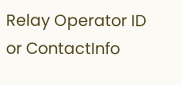Relay Operator ID
or ContactInfo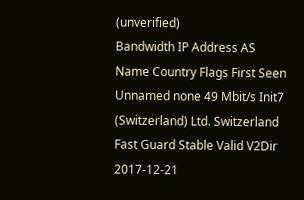(unverified)
Bandwidth IP Address AS Name Country Flags First Seen
Unnamed none 49 Mbit/s Init7 (Switzerland) Ltd. Switzerland Fast Guard Stable Valid V2Dir 2017-12-21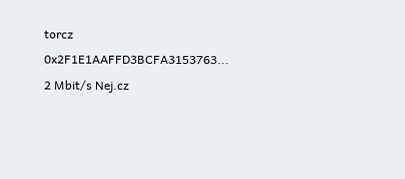torcz 0x2F1E1AAFFD3BCFA3153763... 2 Mbit/s Nej.cz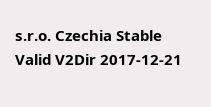s.r.o. Czechia Stable Valid V2Dir 2017-12-21